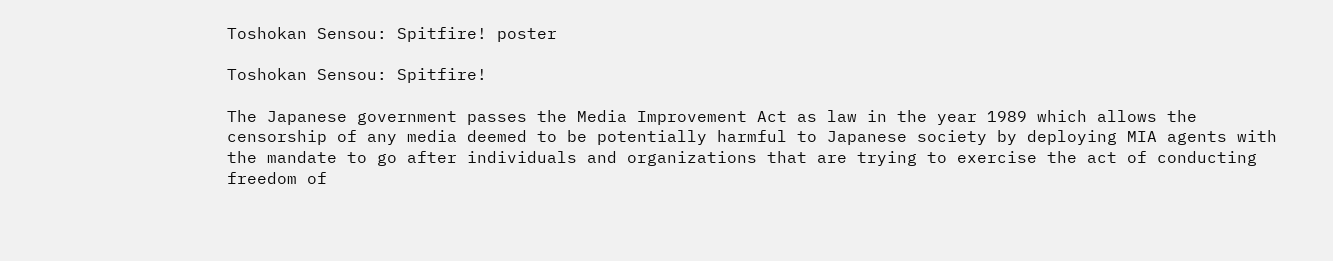Toshokan Sensou: Spitfire! poster

Toshokan Sensou: Spitfire!

The Japanese government passes the Media Improvement Act as law in the year 1989 which allows the censorship of any media deemed to be potentially harmful to Japanese society by deploying MIA agents with the mandate to go after individuals and organizations that are trying to exercise the act of conducting freedom of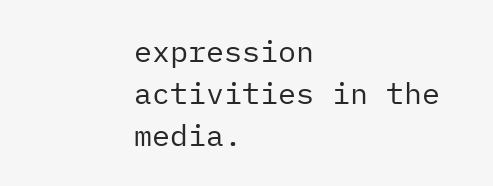expression activities in the media.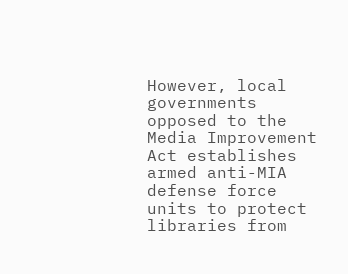However, local governments opposed to the Media Improvement Act establishes armed anti-MIA defense force units to protect libraries from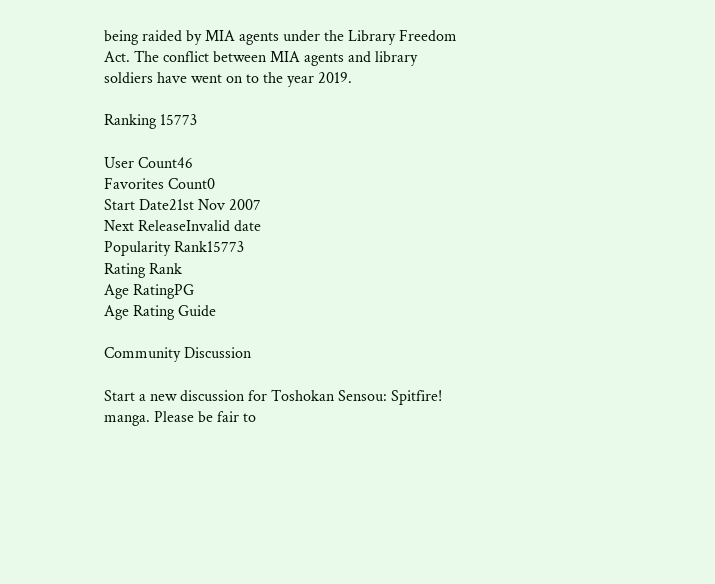being raided by MIA agents under the Library Freedom Act. The conflict between MIA agents and library soldiers have went on to the year 2019.

Ranking 15773

User Count46
Favorites Count0
Start Date21st Nov 2007
Next ReleaseInvalid date
Popularity Rank15773
Rating Rank
Age RatingPG
Age Rating Guide

Community Discussion

Start a new discussion for Toshokan Sensou: Spitfire! manga. Please be fair to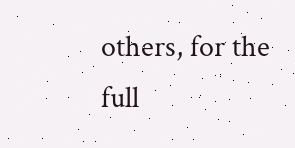others, for the full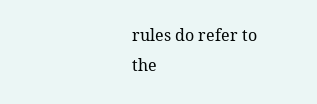rules do refer to the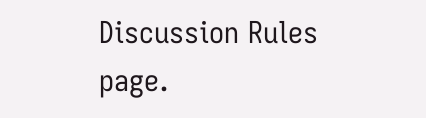Discussion Rules page.